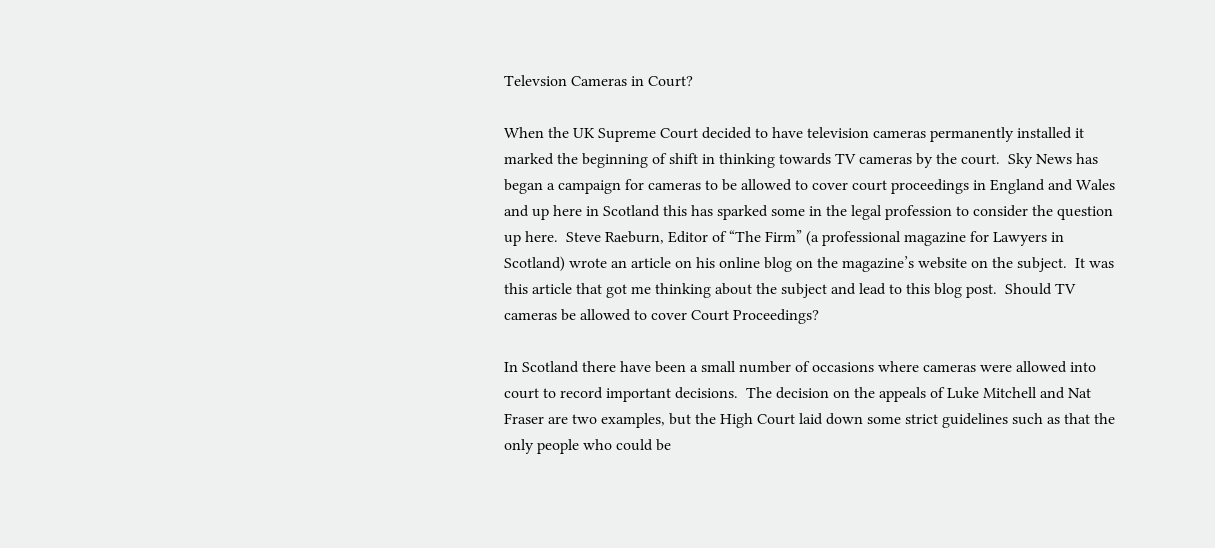Televsion Cameras in Court?

When the UK Supreme Court decided to have television cameras permanently installed it marked the beginning of shift in thinking towards TV cameras by the court.  Sky News has began a campaign for cameras to be allowed to cover court proceedings in England and Wales and up here in Scotland this has sparked some in the legal profession to consider the question up here.  Steve Raeburn, Editor of “The Firm” (a professional magazine for Lawyers in Scotland) wrote an article on his online blog on the magazine’s website on the subject.  It was this article that got me thinking about the subject and lead to this blog post.  Should TV cameras be allowed to cover Court Proceedings?

In Scotland there have been a small number of occasions where cameras were allowed into court to record important decisions.  The decision on the appeals of Luke Mitchell and Nat Fraser are two examples, but the High Court laid down some strict guidelines such as that the only people who could be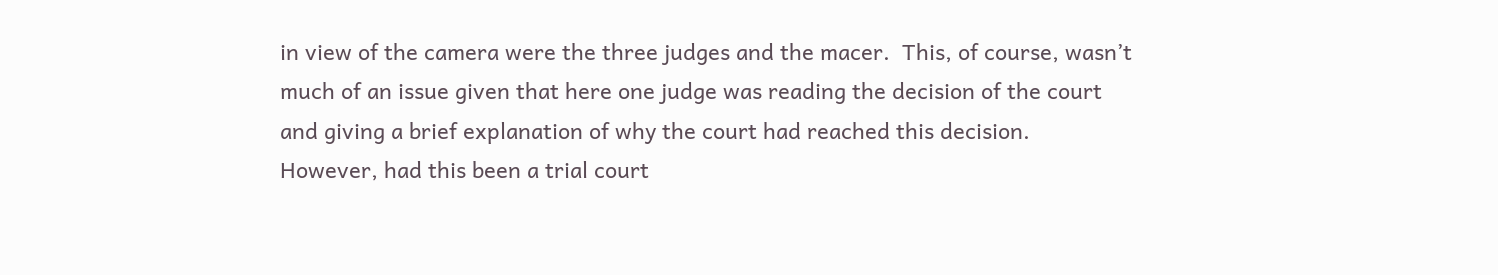in view of the camera were the three judges and the macer.  This, of course, wasn’t much of an issue given that here one judge was reading the decision of the court and giving a brief explanation of why the court had reached this decision.  However, had this been a trial court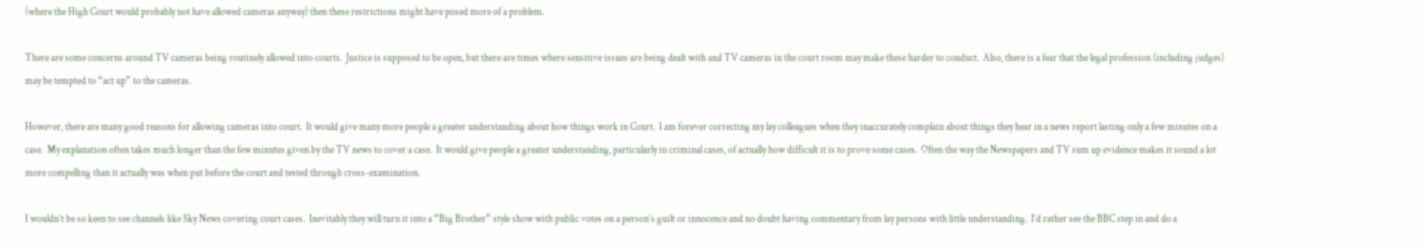(where the High Court would probably not have allowed cameras anyway) then these restrictions might have posed more of a problem.

There are some concerns around TV cameras being routinely allowed into courts.  Justice is supposed to be open, but there are times where sensitive issues are being dealt with and TV cameras in the court room may make these harder to conduct.  Also, there is a fear that the legal profession (including judges) may be tempted to “act up” to the cameras.

However, there are many good reasons for allowing cameras into court.  It would give many more people a greater understanding about how things work in Court.  I am forever correcting my lay colleagues when they inaccurately complain about things they hear in a news report lasting only a few minutes on a case.  My explanation often takes much longer than the few minutes given by the TV news to cover a case.  It would give people a greater understanding, particularly in criminal cases, of actually how difficult it is to prove some cases.  Often the way the Newspapers and TV sum up evidence makes it sound a lot more compelling than it actually was when put before the court and tested through cross-examination.

I wouldn’t be so keen to see channels like Sky News covering court cases.  Inevitably they will turn it into a “Big Brother” style show with public votes on a person’s guilt or innocence and no doubt having commentary from lay persons with little understanding.  I’d rather see the BBC step in and do a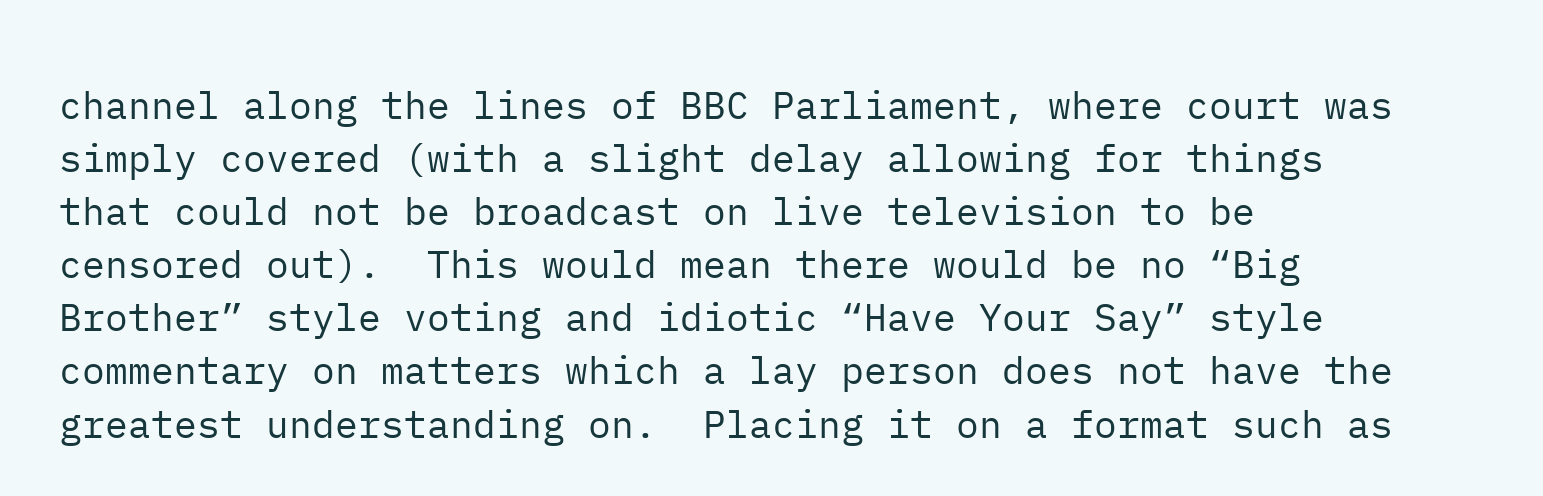channel along the lines of BBC Parliament, where court was simply covered (with a slight delay allowing for things that could not be broadcast on live television to be censored out).  This would mean there would be no “Big Brother” style voting and idiotic “Have Your Say” style commentary on matters which a lay person does not have the greatest understanding on.  Placing it on a format such as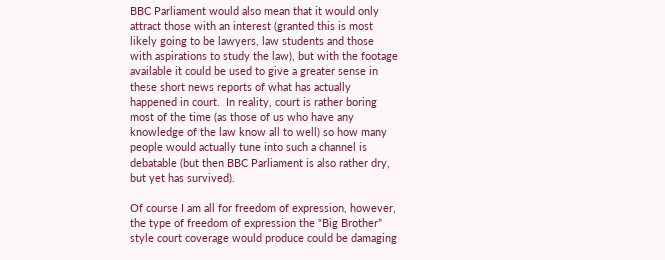BBC Parliament would also mean that it would only attract those with an interest (granted this is most likely going to be lawyers, law students and those with aspirations to study the law), but with the footage available it could be used to give a greater sense in these short news reports of what has actually happened in court.  In reality, court is rather boring most of the time (as those of us who have any knowledge of the law know all to well) so how many people would actually tune into such a channel is debatable (but then BBC Parliament is also rather dry, but yet has survived).

Of course I am all for freedom of expression, however, the type of freedom of expression the “Big Brother” style court coverage would produce could be damaging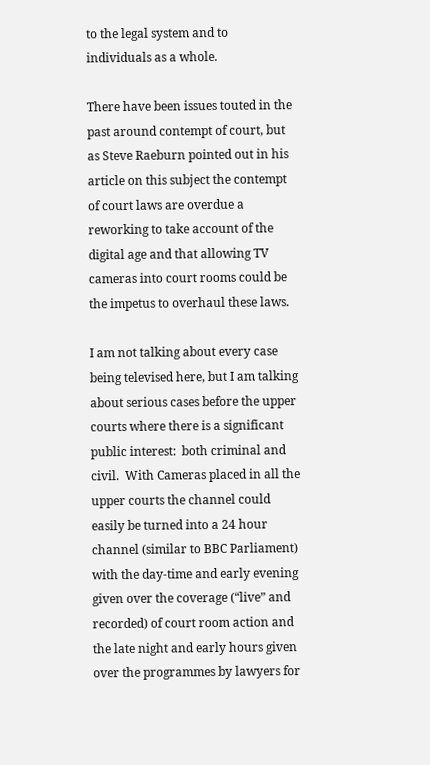to the legal system and to individuals as a whole.

There have been issues touted in the past around contempt of court, but as Steve Raeburn pointed out in his article on this subject the contempt of court laws are overdue a reworking to take account of the digital age and that allowing TV cameras into court rooms could be the impetus to overhaul these laws.

I am not talking about every case being televised here, but I am talking about serious cases before the upper courts where there is a significant public interest:  both criminal and civil.  With Cameras placed in all the upper courts the channel could easily be turned into a 24 hour channel (similar to BBC Parliament) with the day-time and early evening given over the coverage (“live” and recorded) of court room action and the late night and early hours given over the programmes by lawyers for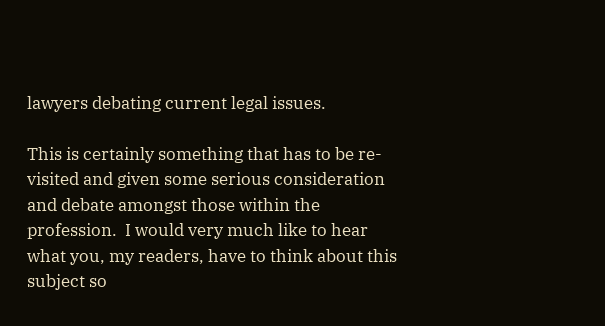lawyers debating current legal issues.

This is certainly something that has to be re-visited and given some serious consideration and debate amongst those within the profession.  I would very much like to hear what you, my readers, have to think about this subject so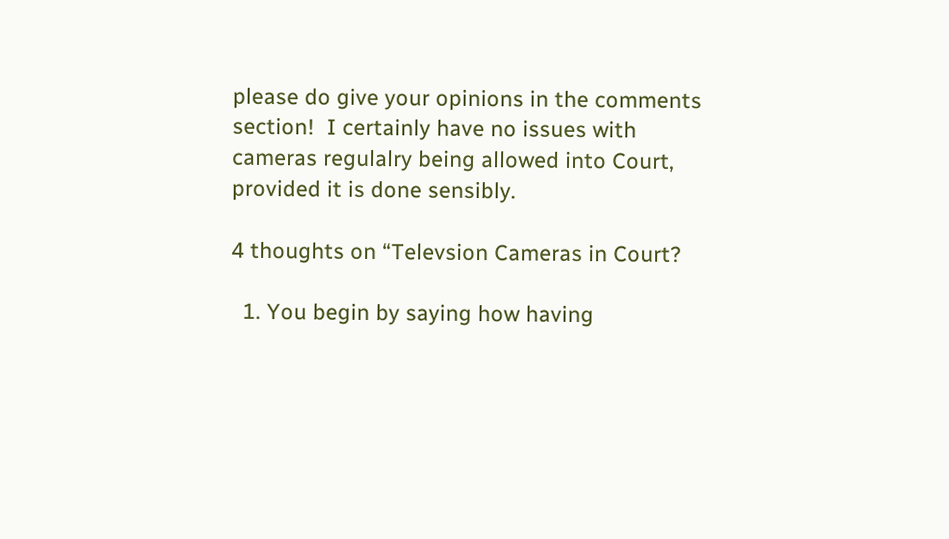please do give your opinions in the comments section!  I certainly have no issues with cameras regulalry being allowed into Court, provided it is done sensibly.

4 thoughts on “Televsion Cameras in Court?

  1. You begin by saying how having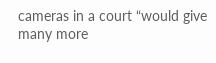cameras in a court “would give many more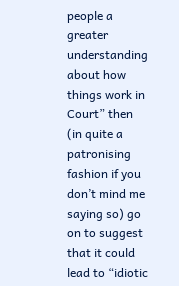people a greater understanding about how things work in Court” then (in quite a patronising fashion if you don’t mind me saying so) go on to suggest that it could lead to “idiotic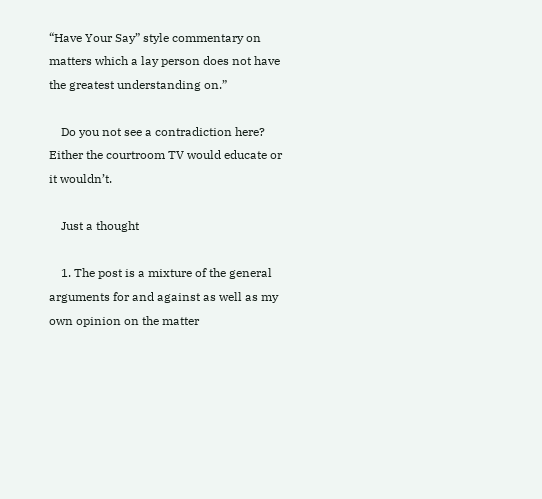“Have Your Say” style commentary on matters which a lay person does not have the greatest understanding on.”

    Do you not see a contradiction here? Either the courtroom TV would educate or it wouldn’t.

    Just a thought

    1. The post is a mixture of the general arguments for and against as well as my own opinion on the matter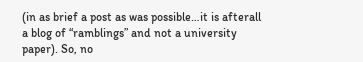(in as brief a post as was possible…it is afterall a blog of “ramblings” and not a university paper). So, no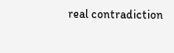real contradiction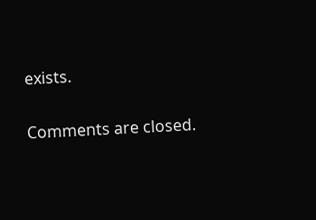exists.

Comments are closed.